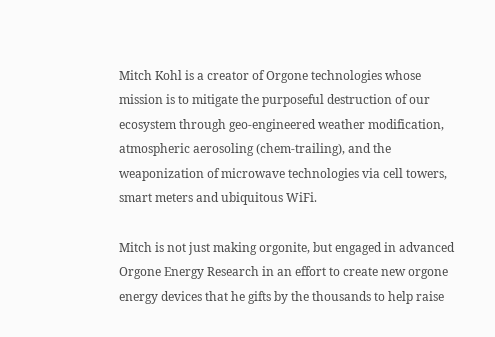Mitch Kohl is a creator of Orgone technologies whose mission is to mitigate the purposeful destruction of our ecosystem through geo-engineered weather modification, atmospheric aerosoling (chem-trailing), and the weaponization of microwave technologies via cell towers, smart meters and ubiquitous WiFi.

Mitch is not just making orgonite, but engaged in advanced Orgone Energy Research in an effort to create new orgone energy devices that he gifts by the thousands to help raise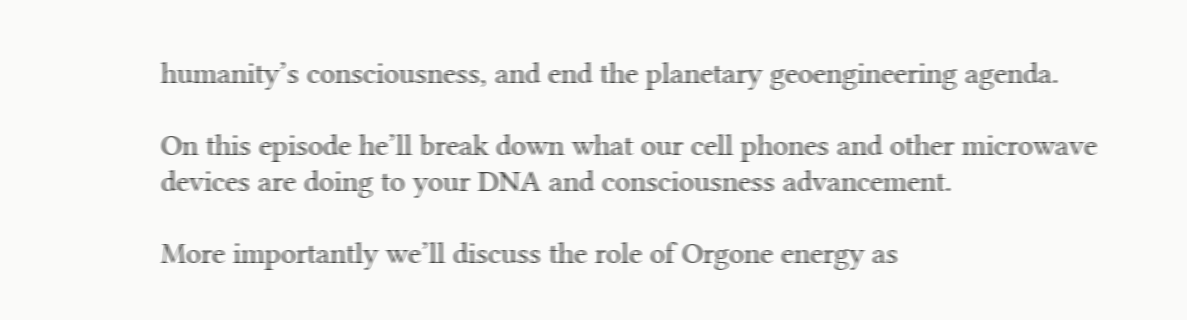humanity’s consciousness, and end the planetary geoengineering agenda.

On this episode he’ll break down what our cell phones and other microwave devices are doing to your DNA and consciousness advancement.

More importantly we’ll discuss the role of Orgone energy as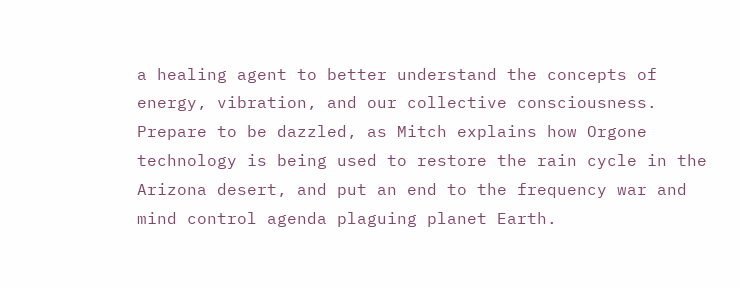a healing agent to better understand the concepts of energy, vibration, and our collective consciousness.  Prepare to be dazzled, as Mitch explains how Orgone technology is being used to restore the rain cycle in the Arizona desert, and put an end to the frequency war and mind control agenda plaguing planet Earth.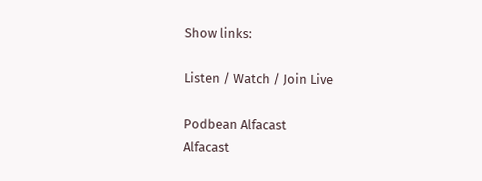Show links:

Listen / Watch / Join Live

Podbean Alfacast
Alfacast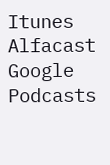Itunes
Alfacast Google Podcasts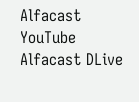Alfacast YouTube
Alfacast DLive